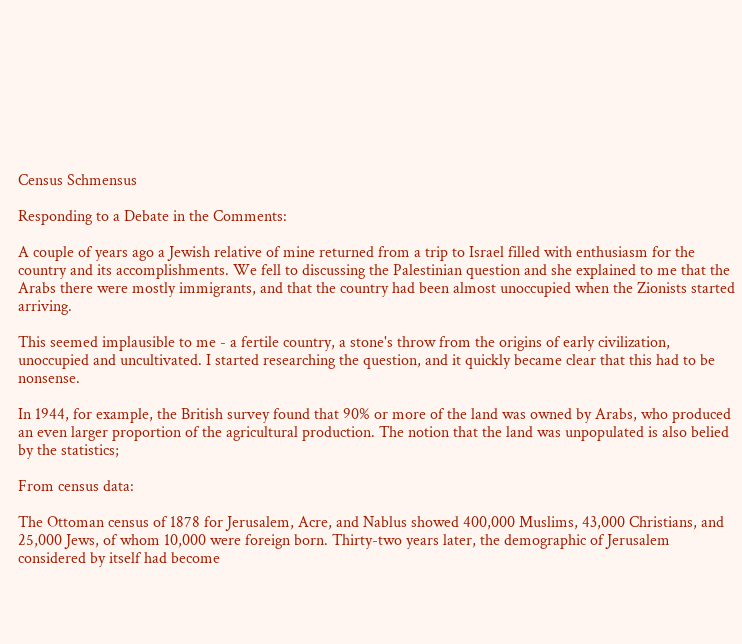Census Schmensus

Responding to a Debate in the Comments:

A couple of years ago a Jewish relative of mine returned from a trip to Israel filled with enthusiasm for the country and its accomplishments. We fell to discussing the Palestinian question and she explained to me that the Arabs there were mostly immigrants, and that the country had been almost unoccupied when the Zionists started arriving.

This seemed implausible to me - a fertile country, a stone's throw from the origins of early civilization, unoccupied and uncultivated. I started researching the question, and it quickly became clear that this had to be nonsense.

In 1944, for example, the British survey found that 90% or more of the land was owned by Arabs, who produced an even larger proportion of the agricultural production. The notion that the land was unpopulated is also belied by the statistics;

From census data:

The Ottoman census of 1878 for Jerusalem, Acre, and Nablus showed 400,000 Muslims, 43,000 Christians, and 25,000 Jews, of whom 10,000 were foreign born. Thirty-two years later, the demographic of Jerusalem considered by itself had become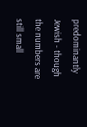predominantly Jewish - though the numbers are still small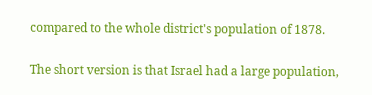compared to the whole district's population of 1878.

The short version is that Israel had a large population,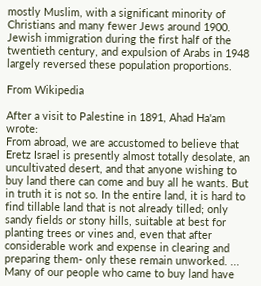mostly Muslim, with a significant minority of Christians and many fewer Jews around 1900. Jewish immigration during the first half of the twentieth century, and expulsion of Arabs in 1948 largely reversed these population proportions.

From Wikipedia

After a visit to Palestine in 1891, Ahad Ha'am wrote:
From abroad, we are accustomed to believe that Eretz Israel is presently almost totally desolate, an uncultivated desert, and that anyone wishing to buy land there can come and buy all he wants. But in truth it is not so. In the entire land, it is hard to find tillable land that is not already tilled; only sandy fields or stony hills, suitable at best for planting trees or vines and, even that after considerable work and expense in clearing and preparing them- only these remain unworked. ... Many of our people who came to buy land have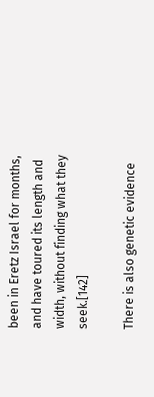been in Eretz Israel for months, and have toured its length and width, without finding what they seek.[142]

There is also genetic evidence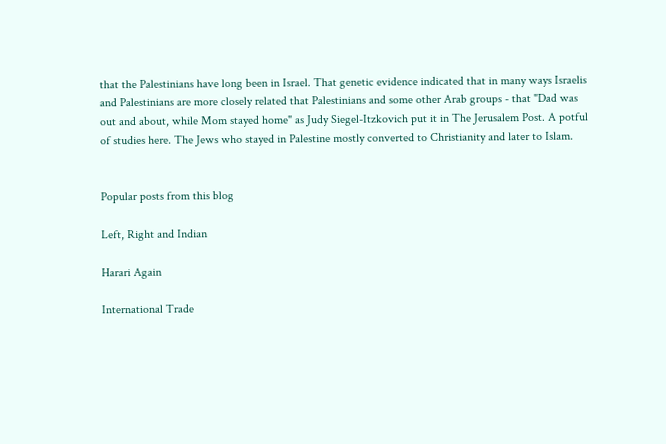that the Palestinians have long been in Israel. That genetic evidence indicated that in many ways Israelis and Palestinians are more closely related that Palestinians and some other Arab groups - that "Dad was out and about, while Mom stayed home" as Judy Siegel-Itzkovich put it in The Jerusalem Post. A potful of studies here. The Jews who stayed in Palestine mostly converted to Christianity and later to Islam.


Popular posts from this blog

Left, Right and Indian

Harari Again

International Trade